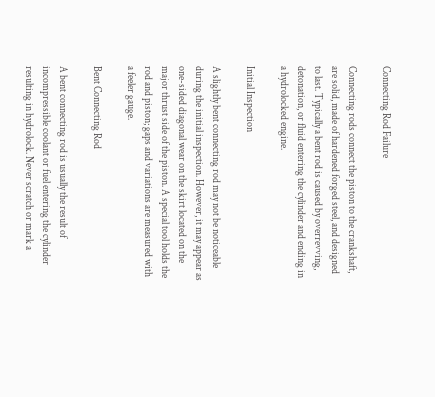Connecting Rod Failure

Connecting rods connect the piston to the crankshaft, are solid, made of hardened forged steel, and designed to last. Typically a bent rod is caused by overrevving, detonation, or fluid entering the cylinder and ending in a hydrolocked engine.

Initial Inspection

A slightly bent connecting rod may not be noticeable during the initial inspection. However, it may appear as one-sided diagonal wear on the skirt located on the major thrust side of the piston. A special tool holds the rod and piston; gaps and variations are measured with a feeler gauge.

Bent Connecting Rod

A bent connecting rod is usually the result of incompressible coolant or fuel entering the cylinder resulting in hydrolock. Never scratch or mark a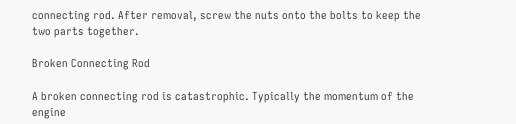connecting rod. After removal, screw the nuts onto the bolts to keep the two parts together.

Broken Connecting Rod

A broken connecting rod is catastrophic. Typically the momentum of the engine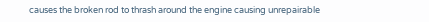causes the broken rod to thrash around the engine causing unrepairable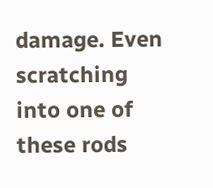damage. Even scratching into one of these rods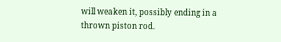will weaken it, possibly ending in a thrown piston rod.